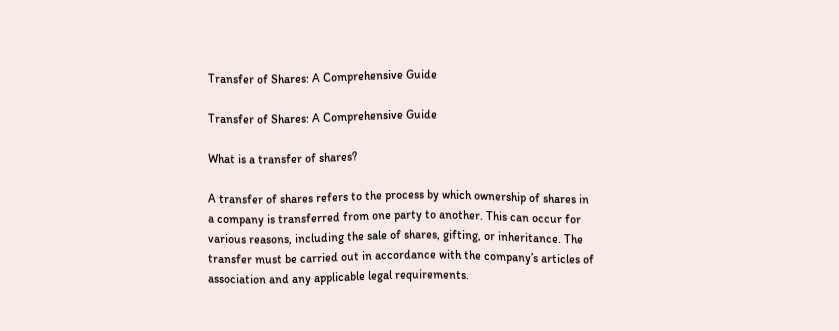Transfer of Shares: A Comprehensive Guide

Transfer of Shares: A Comprehensive Guide

What is a transfer of shares?

A transfer of shares refers to the process by which ownership of shares in a company is transferred from one party to another. This can occur for various reasons, including the sale of shares, gifting, or inheritance. The transfer must be carried out in accordance with the company’s articles of association and any applicable legal requirements.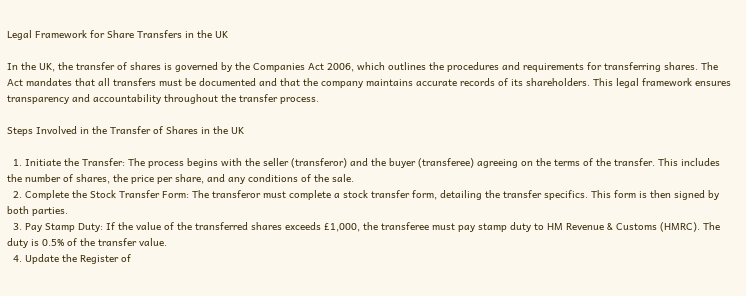Legal Framework for Share Transfers in the UK

In the UK, the transfer of shares is governed by the Companies Act 2006, which outlines the procedures and requirements for transferring shares. The Act mandates that all transfers must be documented and that the company maintains accurate records of its shareholders. This legal framework ensures transparency and accountability throughout the transfer process.

Steps Involved in the Transfer of Shares in the UK

  1. Initiate the Transfer: The process begins with the seller (transferor) and the buyer (transferee) agreeing on the terms of the transfer. This includes the number of shares, the price per share, and any conditions of the sale.
  2. Complete the Stock Transfer Form: The transferor must complete a stock transfer form, detailing the transfer specifics. This form is then signed by both parties.
  3. Pay Stamp Duty: If the value of the transferred shares exceeds £1,000, the transferee must pay stamp duty to HM Revenue & Customs (HMRC). The duty is 0.5% of the transfer value.
  4. Update the Register of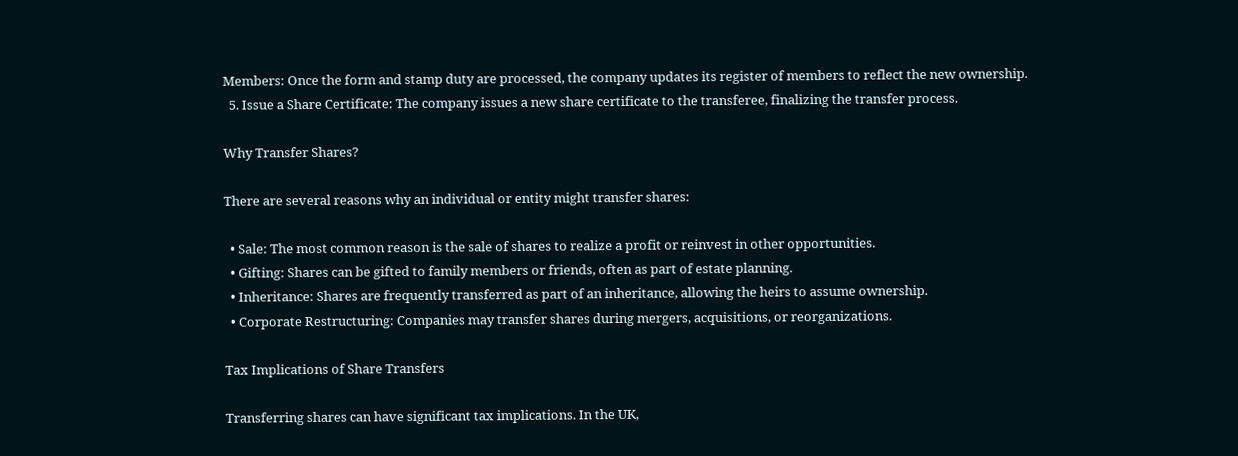Members: Once the form and stamp duty are processed, the company updates its register of members to reflect the new ownership.
  5. Issue a Share Certificate: The company issues a new share certificate to the transferee, finalizing the transfer process.

Why Transfer Shares?

There are several reasons why an individual or entity might transfer shares:

  • Sale: The most common reason is the sale of shares to realize a profit or reinvest in other opportunities.
  • Gifting: Shares can be gifted to family members or friends, often as part of estate planning.
  • Inheritance: Shares are frequently transferred as part of an inheritance, allowing the heirs to assume ownership.
  • Corporate Restructuring: Companies may transfer shares during mergers, acquisitions, or reorganizations.

Tax Implications of Share Transfers

Transferring shares can have significant tax implications. In the UK,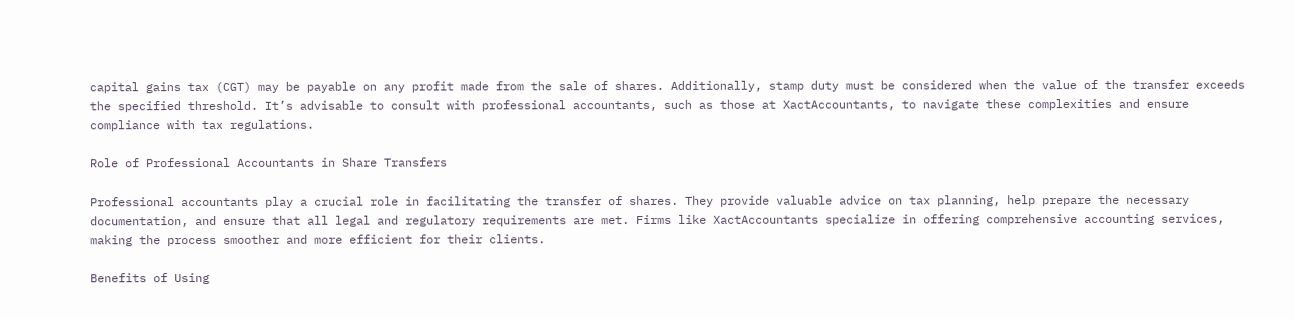capital gains tax (CGT) may be payable on any profit made from the sale of shares. Additionally, stamp duty must be considered when the value of the transfer exceeds the specified threshold. It’s advisable to consult with professional accountants, such as those at XactAccountants, to navigate these complexities and ensure compliance with tax regulations.

Role of Professional Accountants in Share Transfers

Professional accountants play a crucial role in facilitating the transfer of shares. They provide valuable advice on tax planning, help prepare the necessary documentation, and ensure that all legal and regulatory requirements are met. Firms like XactAccountants specialize in offering comprehensive accounting services, making the process smoother and more efficient for their clients.

Benefits of Using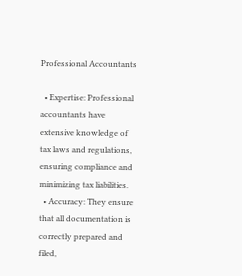Professional Accountants

  • Expertise: Professional accountants have extensive knowledge of tax laws and regulations, ensuring compliance and minimizing tax liabilities.
  • Accuracy: They ensure that all documentation is correctly prepared and filed,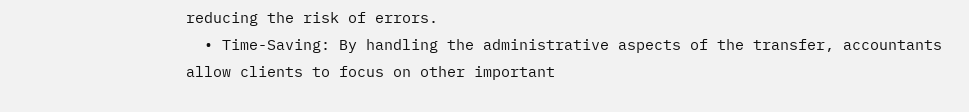reducing the risk of errors.
  • Time-Saving: By handling the administrative aspects of the transfer, accountants allow clients to focus on other important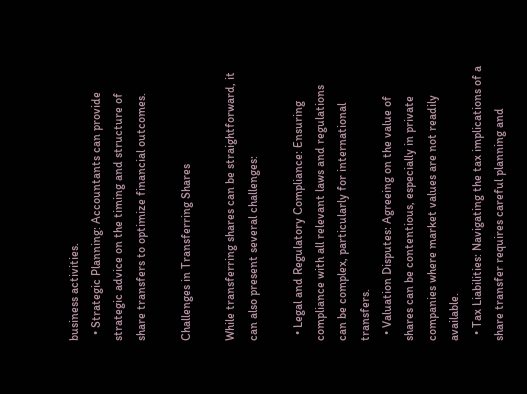business activities.
  • Strategic Planning: Accountants can provide strategic advice on the timing and structure of share transfers to optimize financial outcomes.

Challenges in Transferring Shares

While transferring shares can be straightforward, it can also present several challenges:

  • Legal and Regulatory Compliance: Ensuring compliance with all relevant laws and regulations can be complex, particularly for international transfers.
  • Valuation Disputes: Agreeing on the value of shares can be contentious, especially in private companies where market values are not readily available.
  • Tax Liabilities: Navigating the tax implications of a share transfer requires careful planning and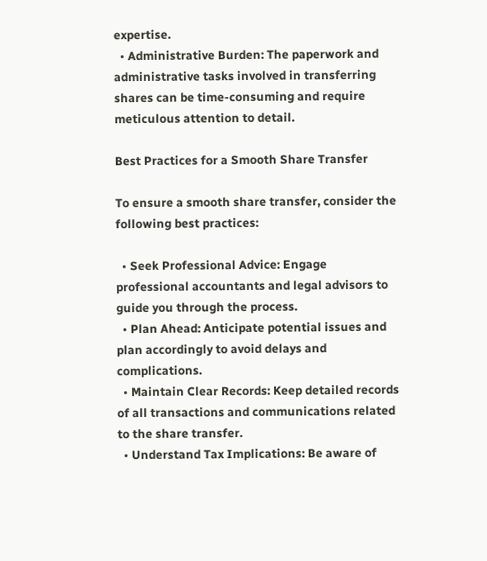expertise.
  • Administrative Burden: The paperwork and administrative tasks involved in transferring shares can be time-consuming and require meticulous attention to detail.

Best Practices for a Smooth Share Transfer

To ensure a smooth share transfer, consider the following best practices:

  • Seek Professional Advice: Engage professional accountants and legal advisors to guide you through the process.
  • Plan Ahead: Anticipate potential issues and plan accordingly to avoid delays and complications.
  • Maintain Clear Records: Keep detailed records of all transactions and communications related to the share transfer.
  • Understand Tax Implications: Be aware of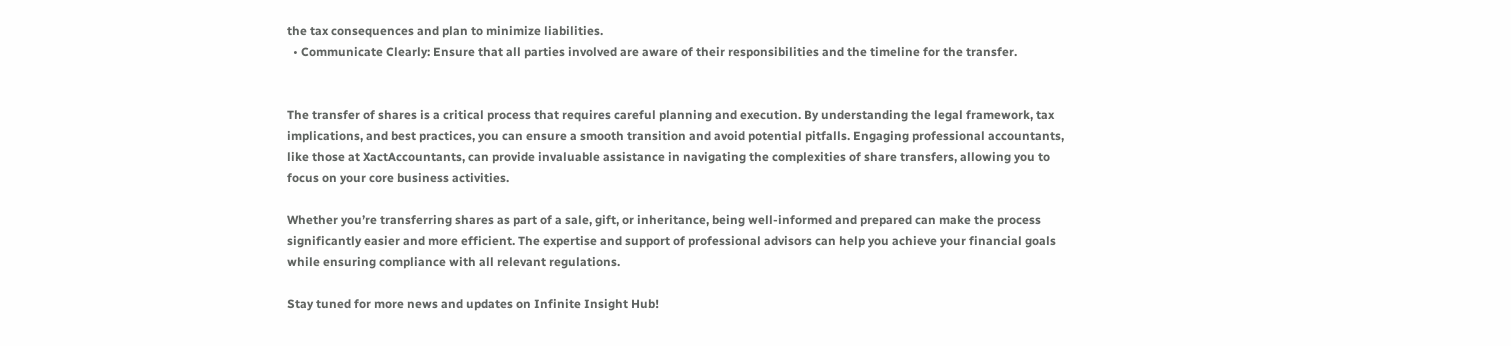the tax consequences and plan to minimize liabilities.
  • Communicate Clearly: Ensure that all parties involved are aware of their responsibilities and the timeline for the transfer.


The transfer of shares is a critical process that requires careful planning and execution. By understanding the legal framework, tax implications, and best practices, you can ensure a smooth transition and avoid potential pitfalls. Engaging professional accountants, like those at XactAccountants, can provide invaluable assistance in navigating the complexities of share transfers, allowing you to focus on your core business activities.

Whether you’re transferring shares as part of a sale, gift, or inheritance, being well-informed and prepared can make the process significantly easier and more efficient. The expertise and support of professional advisors can help you achieve your financial goals while ensuring compliance with all relevant regulations.

Stay tuned for more news and updates on Infinite Insight Hub!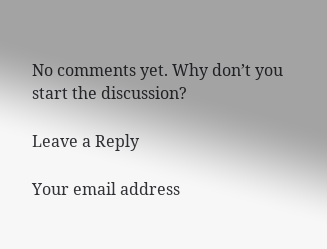No comments yet. Why don’t you start the discussion?

Leave a Reply

Your email address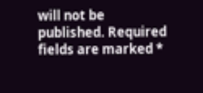will not be published. Required fields are marked *